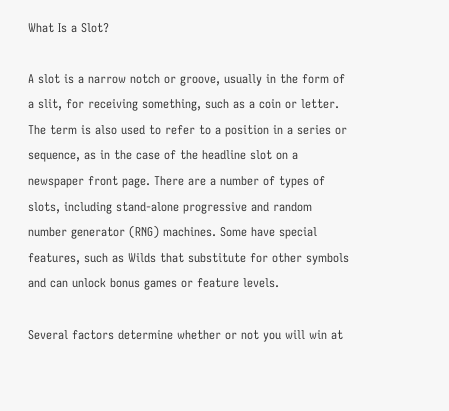What Is a Slot?

A slot is a narrow notch or groove, usually in the form of a slit, for receiving something, such as a coin or letter. The term is also used to refer to a position in a series or sequence, as in the case of the headline slot on a newspaper front page. There are a number of types of slots, including stand-alone progressive and random number generator (RNG) machines. Some have special features, such as Wilds that substitute for other symbols and can unlock bonus games or feature levels.

Several factors determine whether or not you will win at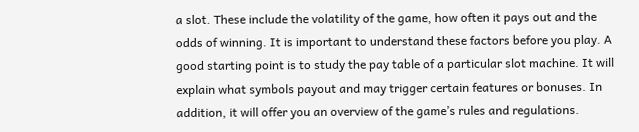a slot. These include the volatility of the game, how often it pays out and the odds of winning. It is important to understand these factors before you play. A good starting point is to study the pay table of a particular slot machine. It will explain what symbols payout and may trigger certain features or bonuses. In addition, it will offer you an overview of the game’s rules and regulations.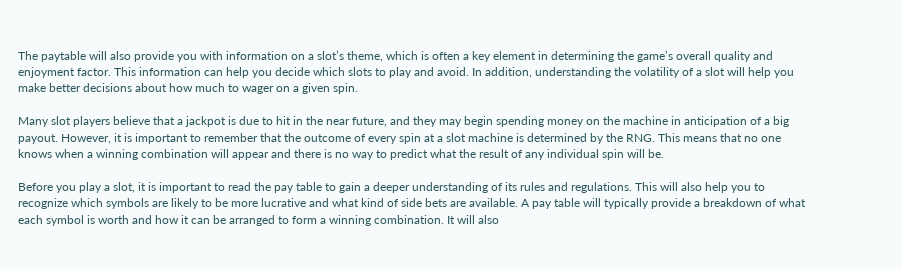The paytable will also provide you with information on a slot’s theme, which is often a key element in determining the game’s overall quality and enjoyment factor. This information can help you decide which slots to play and avoid. In addition, understanding the volatility of a slot will help you make better decisions about how much to wager on a given spin.

Many slot players believe that a jackpot is due to hit in the near future, and they may begin spending money on the machine in anticipation of a big payout. However, it is important to remember that the outcome of every spin at a slot machine is determined by the RNG. This means that no one knows when a winning combination will appear and there is no way to predict what the result of any individual spin will be.

Before you play a slot, it is important to read the pay table to gain a deeper understanding of its rules and regulations. This will also help you to recognize which symbols are likely to be more lucrative and what kind of side bets are available. A pay table will typically provide a breakdown of what each symbol is worth and how it can be arranged to form a winning combination. It will also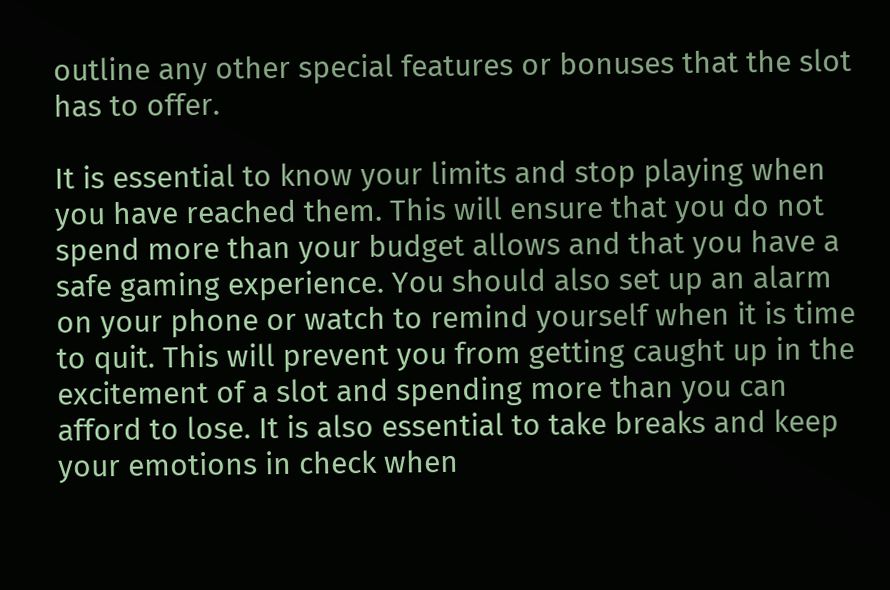outline any other special features or bonuses that the slot has to offer.

It is essential to know your limits and stop playing when you have reached them. This will ensure that you do not spend more than your budget allows and that you have a safe gaming experience. You should also set up an alarm on your phone or watch to remind yourself when it is time to quit. This will prevent you from getting caught up in the excitement of a slot and spending more than you can afford to lose. It is also essential to take breaks and keep your emotions in check when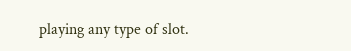playing any type of slot.